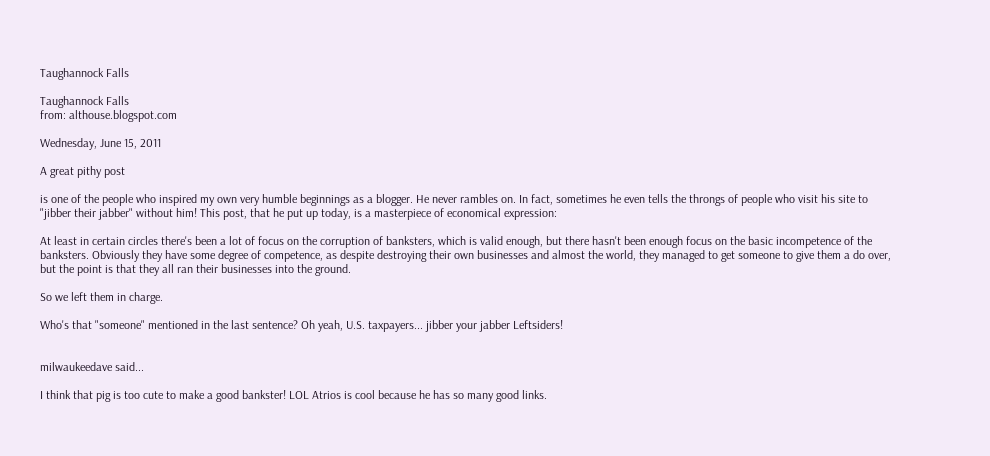Taughannock Falls

Taughannock Falls
from: althouse.blogspot.com

Wednesday, June 15, 2011

A great pithy post

is one of the people who inspired my own very humble beginnings as a blogger. He never rambles on. In fact, sometimes he even tells the throngs of people who visit his site to "jibber their jabber" without him! This post, that he put up today, is a masterpiece of economical expression:

At least in certain circles there's been a lot of focus on the corruption of banksters, which is valid enough, but there hasn't been enough focus on the basic incompetence of the banksters. Obviously they have some degree of competence, as despite destroying their own businesses and almost the world, they managed to get someone to give them a do over, but the point is that they all ran their businesses into the ground.

So we left them in charge.

Who's that "someone" mentioned in the last sentence? Oh yeah, U.S. taxpayers... jibber your jabber Leftsiders!


milwaukeedave said...

I think that pig is too cute to make a good bankster! LOL Atrios is cool because he has so many good links.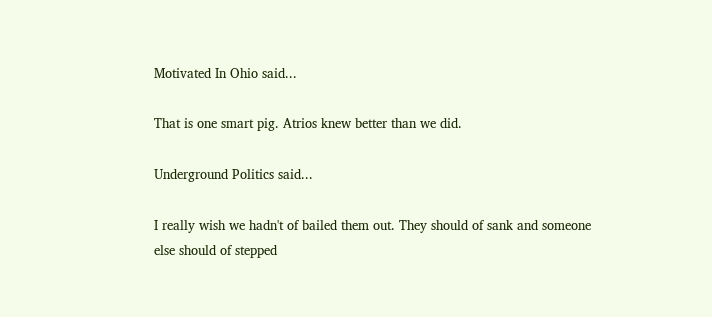Motivated In Ohio said...

That is one smart pig. Atrios knew better than we did.

Underground Politics said...

I really wish we hadn't of bailed them out. They should of sank and someone else should of stepped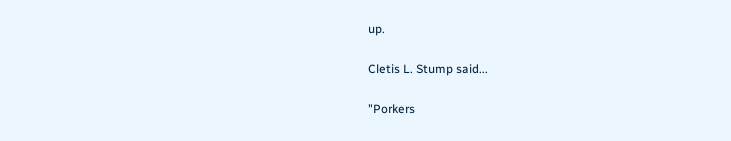up.

Cletis L. Stump said...

"Porkers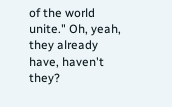of the world unite." Oh, yeah, they already have, haven't they?